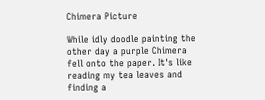Chimera Picture

While idly doodle painting the other day a purple Chimera fell onto the paper. It's like reading my tea leaves and finding a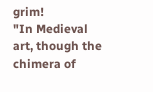grim!
"In Medieval art, though the chimera of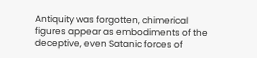Antiquity was forgotten, chimerical figures appear as embodiments of the deceptive, even Satanic forces of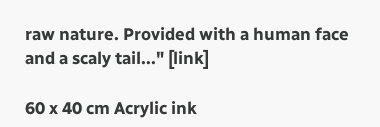raw nature. Provided with a human face and a scaly tail..." [link]

60 x 40 cm Acrylic ink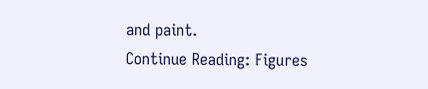and paint.
Continue Reading: Figures